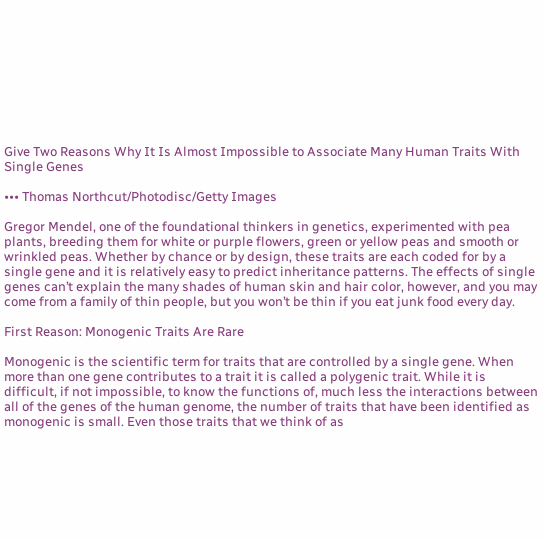Give Two Reasons Why It Is Almost Impossible to Associate Many Human Traits With Single Genes

••• Thomas Northcut/Photodisc/Getty Images

Gregor Mendel, one of the foundational thinkers in genetics, experimented with pea plants, breeding them for white or purple flowers, green or yellow peas and smooth or wrinkled peas. Whether by chance or by design, these traits are each coded for by a single gene and it is relatively easy to predict inheritance patterns. The effects of single genes can’t explain the many shades of human skin and hair color, however, and you may come from a family of thin people, but you won’t be thin if you eat junk food every day.

First Reason: Monogenic Traits Are Rare

Monogenic is the scientific term for traits that are controlled by a single gene. When more than one gene contributes to a trait it is called a polygenic trait. While it is difficult, if not impossible, to know the functions of, much less the interactions between all of the genes of the human genome, the number of traits that have been identified as monogenic is small. Even those traits that we think of as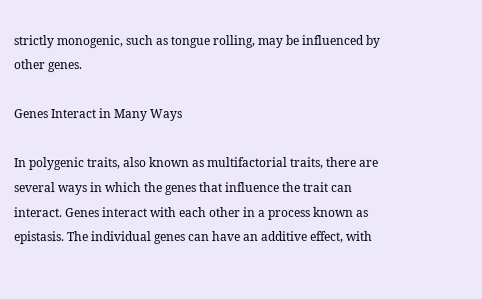strictly monogenic, such as tongue rolling, may be influenced by other genes.

Genes Interact in Many Ways

In polygenic traits, also known as multifactorial traits, there are several ways in which the genes that influence the trait can interact. Genes interact with each other in a process known as epistasis. The individual genes can have an additive effect, with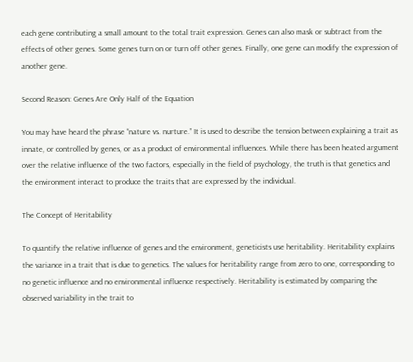each gene contributing a small amount to the total trait expression. Genes can also mask or subtract from the effects of other genes. Some genes turn on or turn off other genes. Finally, one gene can modify the expression of another gene.

Second Reason: Genes Are Only Half of the Equation

You may have heard the phrase “nature vs. nurture.” It is used to describe the tension between explaining a trait as innate, or controlled by genes, or as a product of environmental influences. While there has been heated argument over the relative influence of the two factors, especially in the field of psychology, the truth is that genetics and the environment interact to produce the traits that are expressed by the individual.

The Concept of Heritability

To quantify the relative influence of genes and the environment, geneticists use heritability. Heritability explains the variance in a trait that is due to genetics. The values for heritability range from zero to one, corresponding to no genetic influence and no environmental influence respectively. Heritability is estimated by comparing the observed variability in the trait to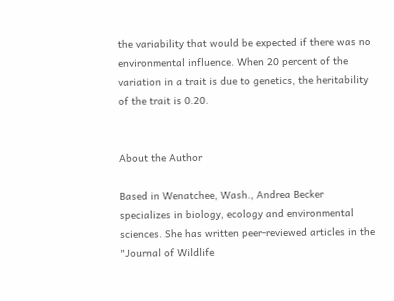the variability that would be expected if there was no environmental influence. When 20 percent of the variation in a trait is due to genetics, the heritability of the trait is 0.20.


About the Author

Based in Wenatchee, Wash., Andrea Becker specializes in biology, ecology and environmental sciences. She has written peer-reviewed articles in the "Journal of Wildlife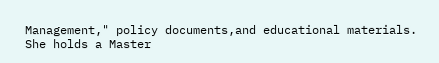Management," policy documents,and educational materials. She holds a Master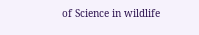of Science in wildlife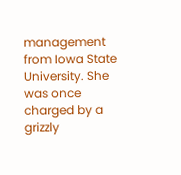management from Iowa State University. She was once charged by a grizzly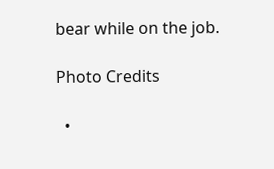bear while on the job.

Photo Credits

  •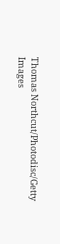Thomas Northcut/Photodisc/Getty Images